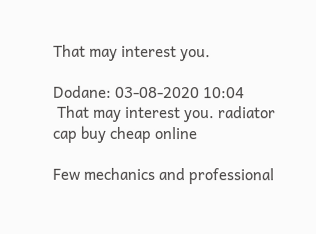That may interest you.

Dodane: 03-08-2020 10:04
 That may interest you. radiator cap buy cheap online

Few mechanics and professional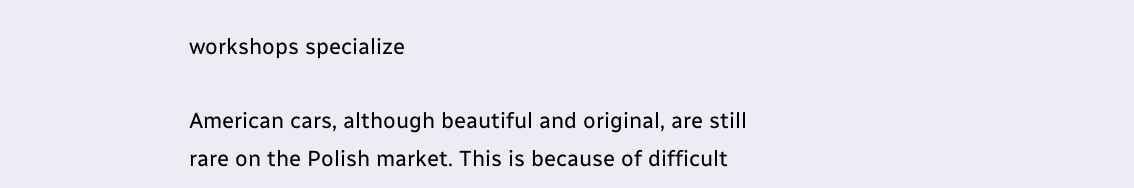workshops specialize

American cars, although beautiful and original, are still rare on the Polish market. This is because of difficult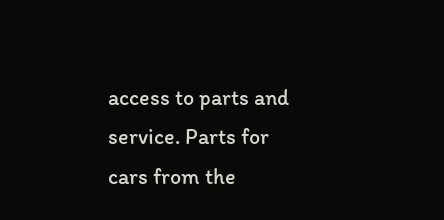access to parts and service. Parts for cars from the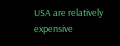USA are relatively expensive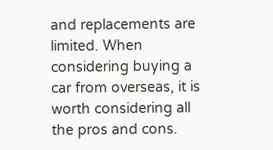and replacements are limited. When considering buying a car from overseas, it is worth considering all the pros and cons.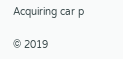Acquiring car p

© 2019